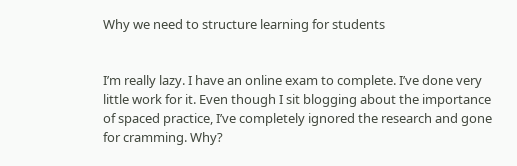Why we need to structure learning for students


I’m really lazy. I have an online exam to complete. I’ve done very little work for it. Even though I sit blogging about the importance of spaced practice, I’ve completely ignored the research and gone for cramming. Why?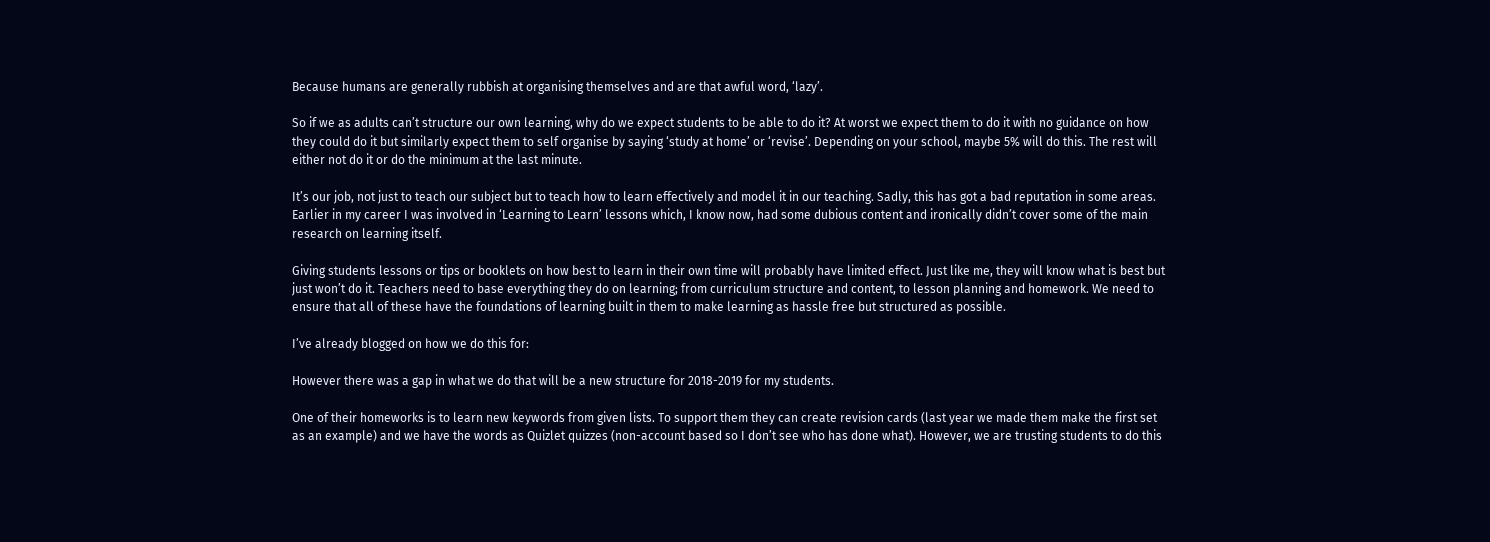Because humans are generally rubbish at organising themselves and are that awful word, ‘lazy’.

So if we as adults can’t structure our own learning, why do we expect students to be able to do it? At worst we expect them to do it with no guidance on how they could do it but similarly expect them to self organise by saying ‘study at home’ or ‘revise’. Depending on your school, maybe 5% will do this. The rest will either not do it or do the minimum at the last minute.

It’s our job, not just to teach our subject but to teach how to learn effectively and model it in our teaching. Sadly, this has got a bad reputation in some areas. Earlier in my career I was involved in ‘Learning to Learn’ lessons which, I know now, had some dubious content and ironically didn’t cover some of the main research on learning itself.

Giving students lessons or tips or booklets on how best to learn in their own time will probably have limited effect. Just like me, they will know what is best but just won’t do it. Teachers need to base everything they do on learning; from curriculum structure and content, to lesson planning and homework. We need to ensure that all of these have the foundations of learning built in them to make learning as hassle free but structured as possible.

I’ve already blogged on how we do this for:

However there was a gap in what we do that will be a new structure for 2018-2019 for my students.

One of their homeworks is to learn new keywords from given lists. To support them they can create revision cards (last year we made them make the first set as an example) and we have the words as Quizlet quizzes (non-account based so I don’t see who has done what). However, we are trusting students to do this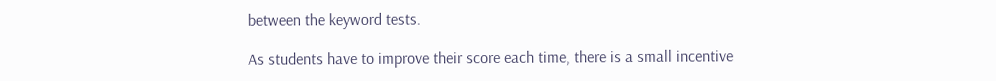between the keyword tests.

As students have to improve their score each time, there is a small incentive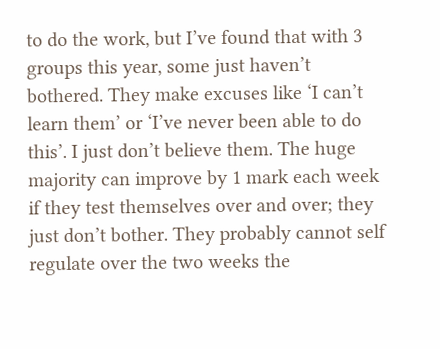to do the work, but I’ve found that with 3 groups this year, some just haven’t bothered. They make excuses like ‘I can’t learn them’ or ‘I’ve never been able to do this’. I just don’t believe them. The huge majority can improve by 1 mark each week if they test themselves over and over; they just don’t bother. They probably cannot self regulate over the two weeks the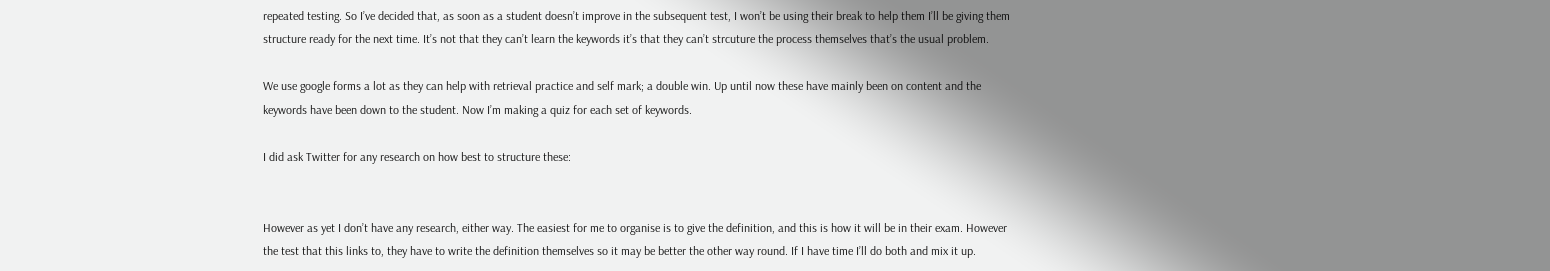repeated testing. So I’ve decided that, as soon as a student doesn’t improve in the subsequent test, I won’t be using their break to help them I’ll be giving them structure ready for the next time. It’s not that they can’t learn the keywords it’s that they can’t strcuture the process themselves that’s the usual problem.

We use google forms a lot as they can help with retrieval practice and self mark; a double win. Up until now these have mainly been on content and the keywords have been down to the student. Now I’m making a quiz for each set of keywords.

I did ask Twitter for any research on how best to structure these:


However as yet I don’t have any research, either way. The easiest for me to organise is to give the definition, and this is how it will be in their exam. However the test that this links to, they have to write the definition themselves so it may be better the other way round. If I have time I’ll do both and mix it up.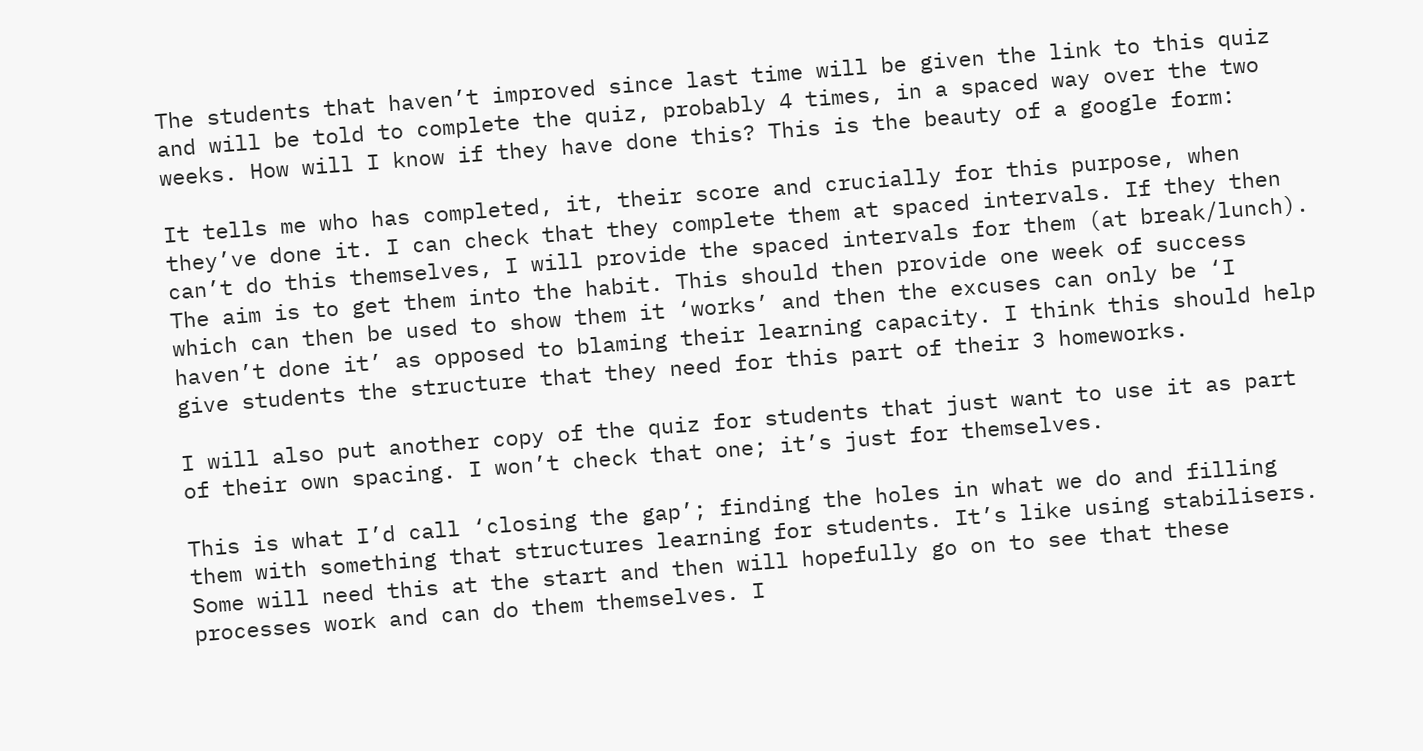The students that haven’t improved since last time will be given the link to this quiz and will be told to complete the quiz, probably 4 times, in a spaced way over the two weeks. How will I know if they have done this? This is the beauty of a google form:

It tells me who has completed, it, their score and crucially for this purpose, when they’ve done it. I can check that they complete them at spaced intervals. If they then can’t do this themselves, I will provide the spaced intervals for them (at break/lunch). The aim is to get them into the habit. This should then provide one week of success which can then be used to show them it ‘works’ and then the excuses can only be ‘I haven’t done it’ as opposed to blaming their learning capacity. I think this should help give students the structure that they need for this part of their 3 homeworks.

I will also put another copy of the quiz for students that just want to use it as part of their own spacing. I won’t check that one; it’s just for themselves.

This is what I’d call ‘closing the gap’; finding the holes in what we do and filling them with something that structures learning for students. It’s like using stabilisers. Some will need this at the start and then will hopefully go on to see that these processes work and can do them themselves. I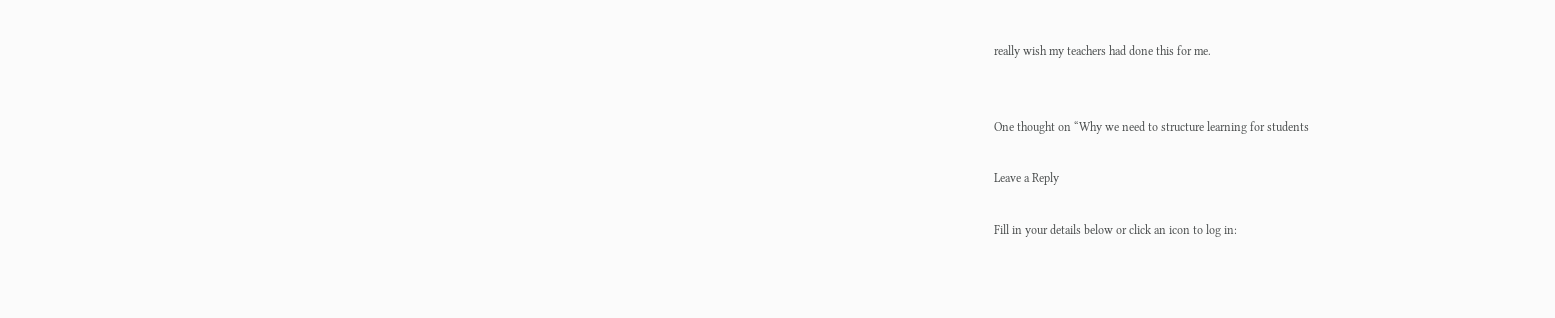really wish my teachers had done this for me.


One thought on “Why we need to structure learning for students

Leave a Reply

Fill in your details below or click an icon to log in: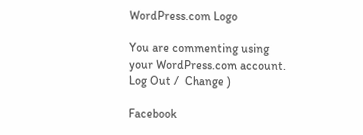WordPress.com Logo

You are commenting using your WordPress.com account. Log Out /  Change )

Facebook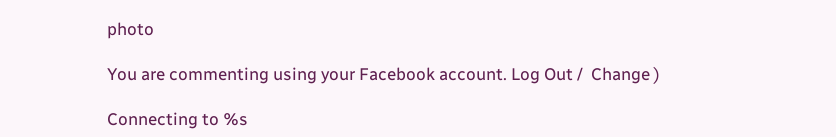photo

You are commenting using your Facebook account. Log Out /  Change )

Connecting to %s